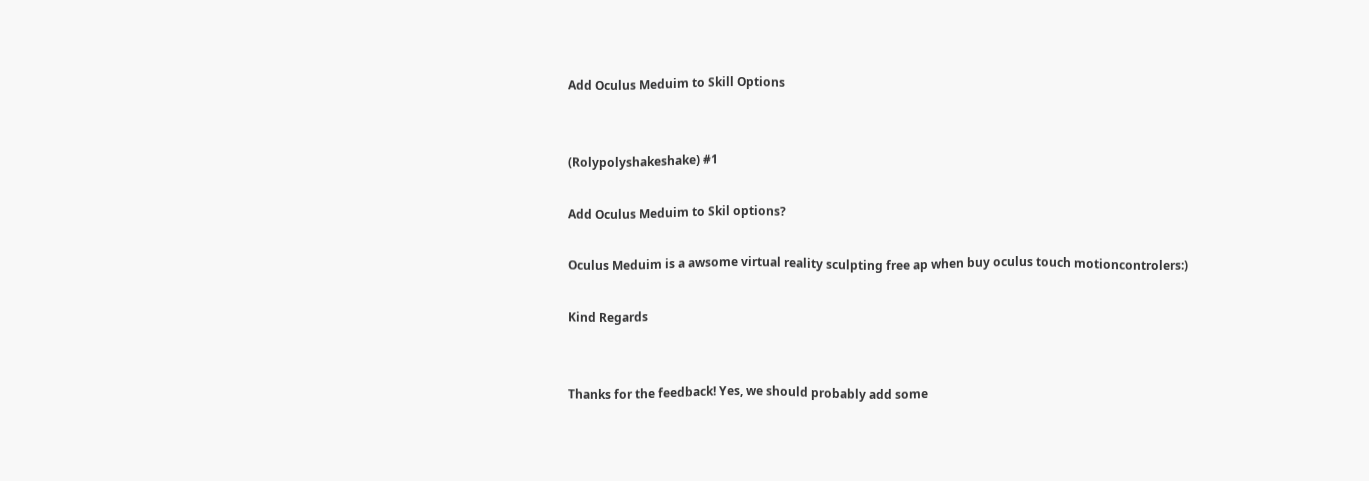Add Oculus Meduim to Skill Options


(Rolypolyshakeshake) #1

Add Oculus Meduim to Skil options?

Oculus Meduim is a awsome virtual reality sculpting free ap when buy oculus touch motioncontrolers:)

Kind Regards


Thanks for the feedback! Yes, we should probably add some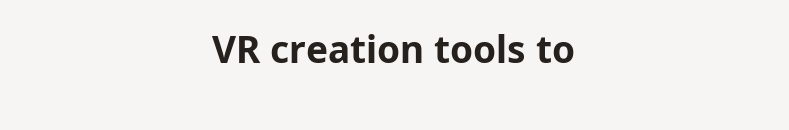VR creation tools to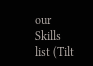our Skills list (Tilt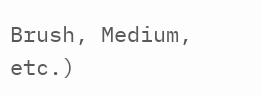Brush, Medium, etc.)